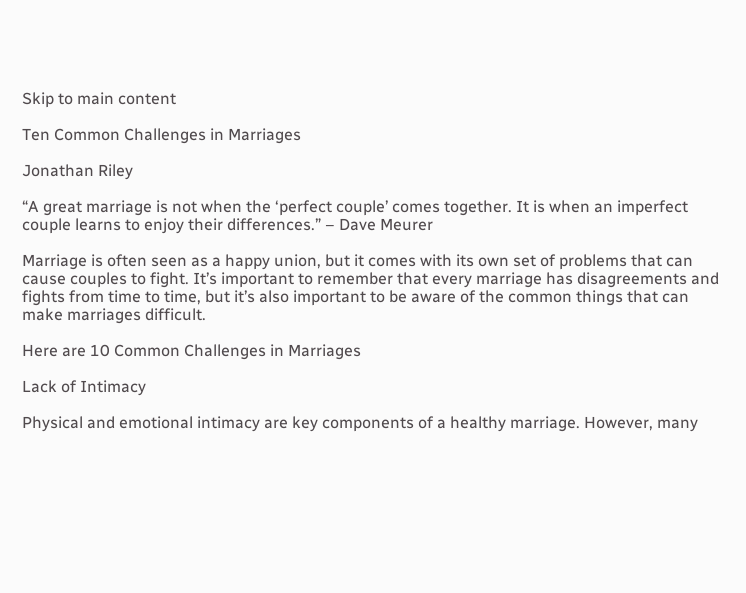Skip to main content

Ten Common Challenges in Marriages

Jonathan Riley

“A great marriage is not when the ‘perfect couple’ comes together. It is when an imperfect couple learns to enjoy their differences.” – Dave Meurer

Marriage is often seen as a happy union, but it comes with its own set of problems that can cause couples to fight. It’s important to remember that every marriage has disagreements and fights from time to time, but it’s also important to be aware of the common things that can make marriages difficult.

Here are 10 Common Challenges in Marriages

Lack of Intimacy

Physical and emotional intimacy are key components of a healthy marriage. However, many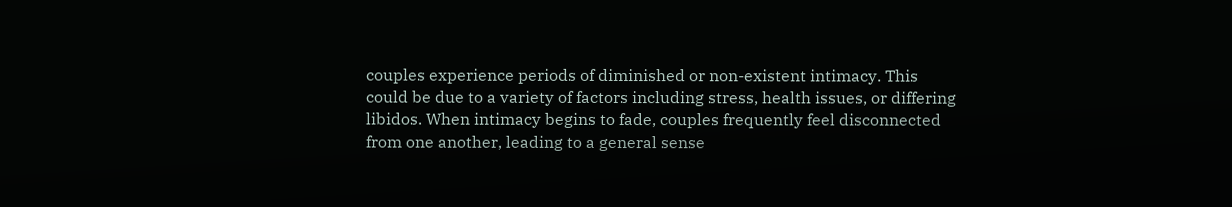couples experience periods of diminished or non-existent intimacy. This could be due to a variety of factors including stress, health issues, or differing libidos. When intimacy begins to fade, couples frequently feel disconnected from one another, leading to a general sense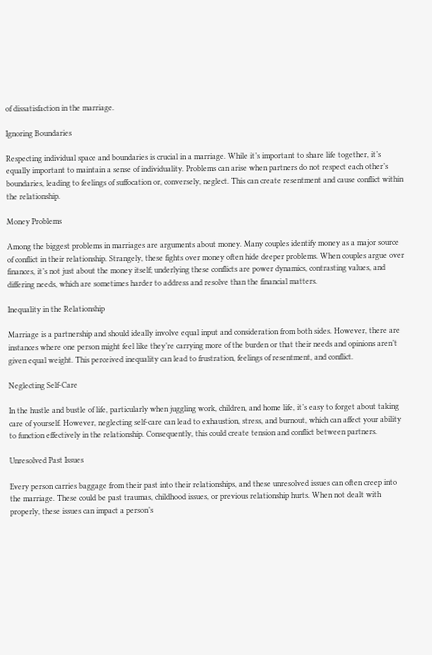of dissatisfaction in the marriage.

Ignoring Boundaries

Respecting individual space and boundaries is crucial in a marriage. While it’s important to share life together, it’s equally important to maintain a sense of individuality. Problems can arise when partners do not respect each other’s boundaries, leading to feelings of suffocation or, conversely, neglect. This can create resentment and cause conflict within the relationship.

Money Problems

Among the biggest problems in marriages are arguments about money. Many couples identify money as a major source of conflict in their relationship. Strangely, these fights over money often hide deeper problems. When couples argue over finances, it’s not just about the money itself; underlying these conflicts are power dynamics, contrasting values, and differing needs, which are sometimes harder to address and resolve than the financial matters.

Inequality in the Relationship

Marriage is a partnership and should ideally involve equal input and consideration from both sides. However, there are instances where one person might feel like they’re carrying more of the burden or that their needs and opinions aren’t given equal weight. This perceived inequality can lead to frustration, feelings of resentment, and conflict.

Neglecting Self-Care

In the hustle and bustle of life, particularly when juggling work, children, and home life, it’s easy to forget about taking care of yourself. However, neglecting self-care can lead to exhaustion, stress, and burnout, which can affect your ability to function effectively in the relationship. Consequently, this could create tension and conflict between partners.

Unresolved Past Issues

Every person carries baggage from their past into their relationships, and these unresolved issues can often creep into the marriage. These could be past traumas, childhood issues, or previous relationship hurts. When not dealt with properly, these issues can impact a person’s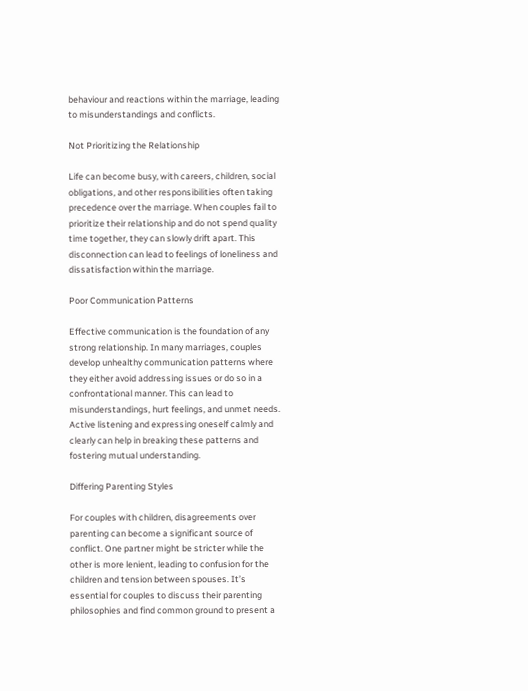behaviour and reactions within the marriage, leading to misunderstandings and conflicts.

Not Prioritizing the Relationship

Life can become busy, with careers, children, social obligations, and other responsibilities often taking precedence over the marriage. When couples fail to prioritize their relationship and do not spend quality time together, they can slowly drift apart. This disconnection can lead to feelings of loneliness and dissatisfaction within the marriage.

Poor Communication Patterns

Effective communication is the foundation of any strong relationship. In many marriages, couples develop unhealthy communication patterns where they either avoid addressing issues or do so in a confrontational manner. This can lead to misunderstandings, hurt feelings, and unmet needs. Active listening and expressing oneself calmly and clearly can help in breaking these patterns and fostering mutual understanding.

Differing Parenting Styles

For couples with children, disagreements over parenting can become a significant source of conflict. One partner might be stricter while the other is more lenient, leading to confusion for the children and tension between spouses. It’s essential for couples to discuss their parenting philosophies and find common ground to present a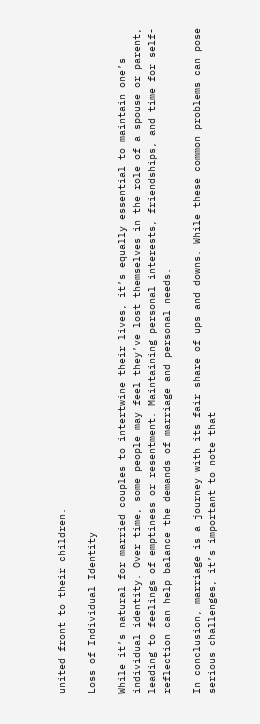united front to their children.

Loss of Individual Identity

While it’s natural for married couples to intertwine their lives, it’s equally essential to maintain one’s individual identity. Over time, some people may feel they’ve lost themselves in the role of a spouse or parent, leading to feelings of emptiness or resentment. Maintaining personal interests, friendships, and time for self-reflection can help balance the demands of marriage and personal needs.

In conclusion, marriage is a journey with its fair share of ups and downs. While these common problems can pose serious challenges, it’s important to note that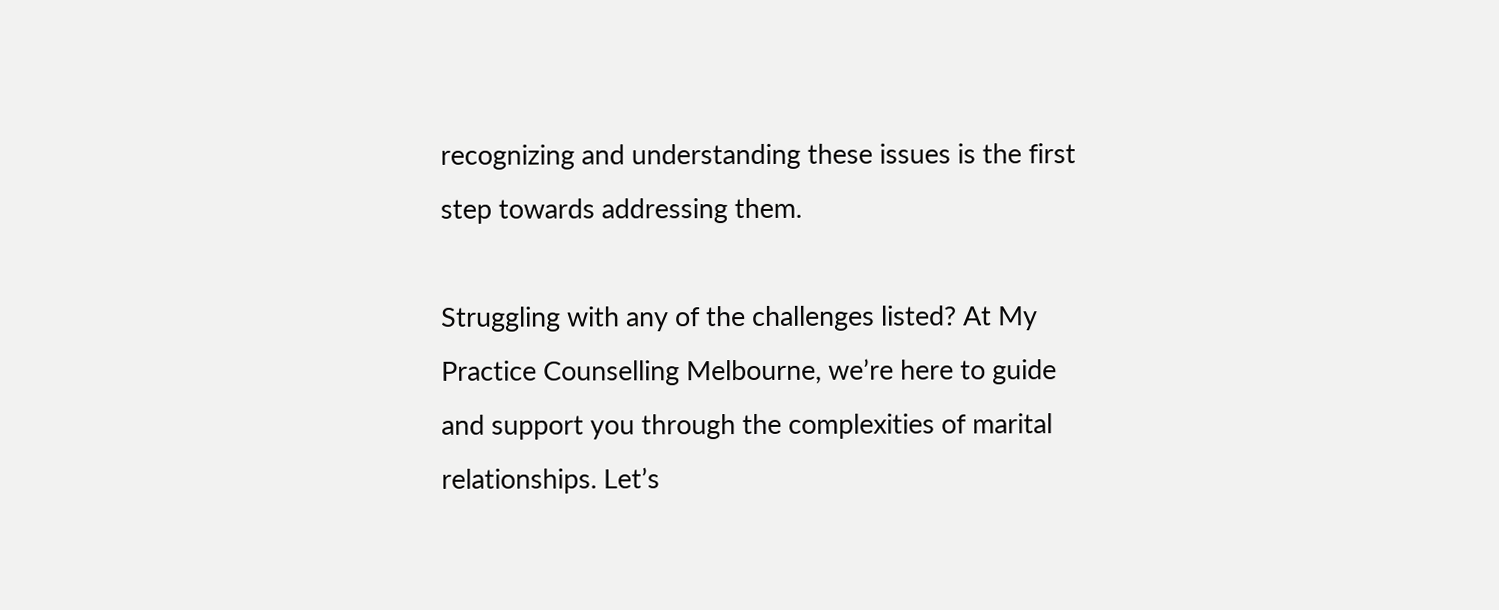recognizing and understanding these issues is the first step towards addressing them.

Struggling with any of the challenges listed? At My Practice Counselling Melbourne, we’re here to guide and support you through the complexities of marital relationships. Let’s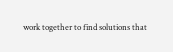work together to find solutions that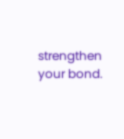strengthen your bond.